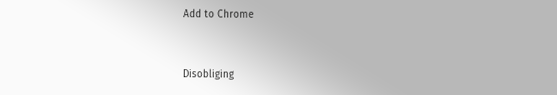Add to Chrome


Disobliging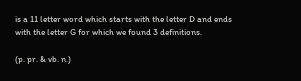is a 11 letter word which starts with the letter D and ends with the letter G for which we found 3 definitions.

(p. pr. & vb. n.)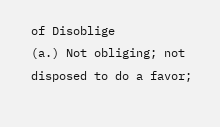of Disoblige
(a.) Not obliging; not disposed to do a favor;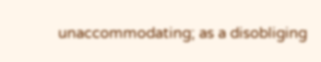unaccommodating; as a disobliging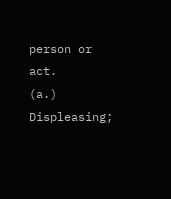person or act.
(a.) Displeasing;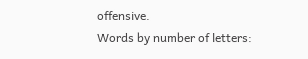offensive.
Words by number of letters: